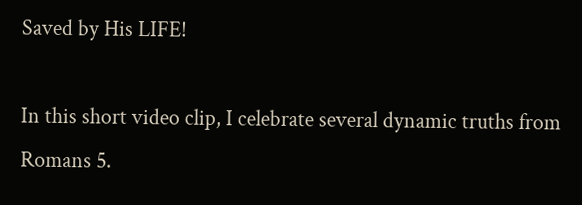Saved by His LIFE!

In this short video clip, I celebrate several dynamic truths from Romans 5.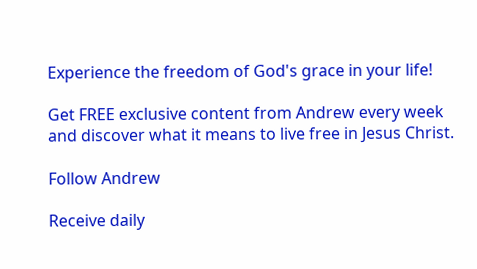Experience the freedom of God's grace in your life!

Get FREE exclusive content from Andrew every week and discover what it means to live free in Jesus Christ.

Follow Andrew

Receive daily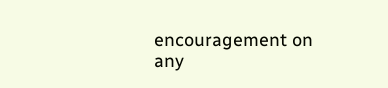encouragement on any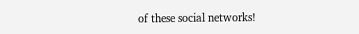of these social networks!